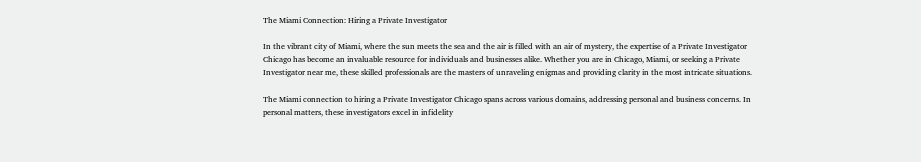The Miami Connection: Hiring a Private Investigator

In the vibrant city of Miami, where the sun meets the sea and the air is filled with an air of mystery, the expertise of a Private Investigator Chicago has become an invaluable resource for individuals and businesses alike. Whether you are in Chicago, Miami, or seeking a Private Investigator near me, these skilled professionals are the masters of unraveling enigmas and providing clarity in the most intricate situations.

The Miami connection to hiring a Private Investigator Chicago spans across various domains, addressing personal and business concerns. In personal matters, these investigators excel in infidelity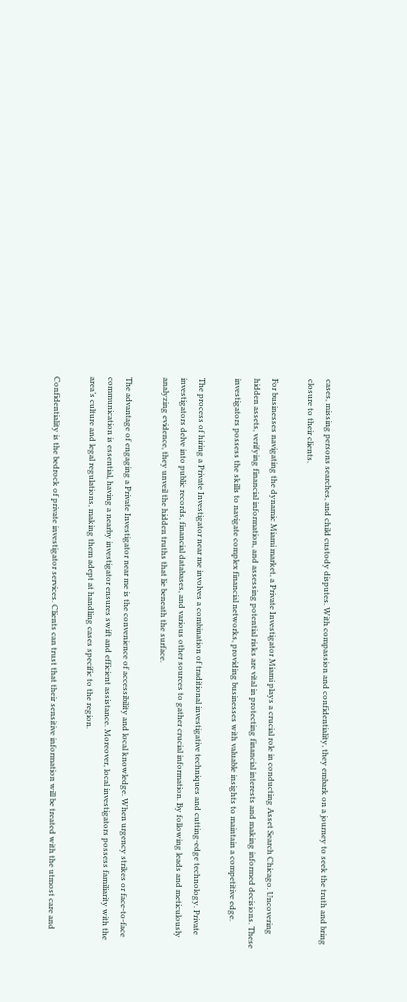cases, missing persons searches, and child custody disputes. With compassion and confidentiality, they embark on a journey to seek the truth and bring closure to their clients.

For businesses navigating the dynamic Miami market, a Private Investigator Miami plays a crucial role in conducting Asset Search Chicago. Uncovering hidden assets, verifying financial information, and assessing potential risks are vital in protecting financial interests and making informed decisions. These investigators possess the skills to navigate complex financial networks, providing businesses with valuable insights to maintain a competitive edge.

The process of hiring a Private Investigator near me involves a combination of traditional investigative techniques and cutting-edge technology. Private investigators delve into public records, financial databases, and various other sources to gather crucial information. By following leads and meticulously analyzing evidence, they unveil the hidden truths that lie beneath the surface.

The advantage of engaging a Private Investigator near me is the convenience of accessibility and local knowledge. When urgency strikes or face-to-face communication is essential, having a nearby investigator ensures swift and efficient assistance. Moreover, local investigators possess familiarity with the area’s culture and legal regulations, making them adept at handling cases specific to the region.

Confidentiality is the bedrock of private investigator services. Clients can trust that their sensitive information will be treated with the utmost care and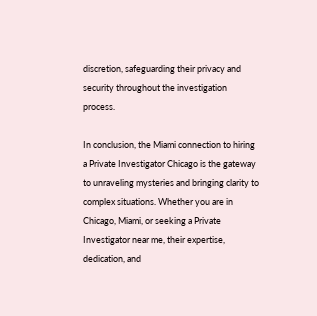discretion, safeguarding their privacy and security throughout the investigation process.

In conclusion, the Miami connection to hiring a Private Investigator Chicago is the gateway to unraveling mysteries and bringing clarity to complex situations. Whether you are in Chicago, Miami, or seeking a Private Investigator near me, their expertise, dedication, and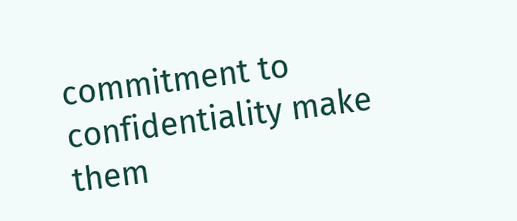commitment to confidentiality make them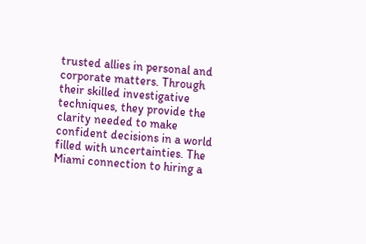trusted allies in personal and corporate matters. Through their skilled investigative techniques, they provide the clarity needed to make confident decisions in a world filled with uncertainties. The Miami connection to hiring a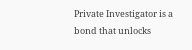Private Investigator is a bond that unlocks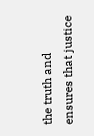the truth and ensures that justice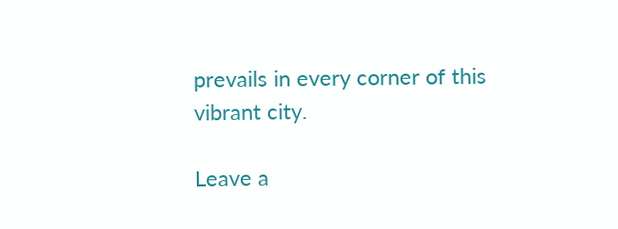prevails in every corner of this vibrant city.

Leave a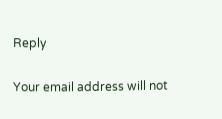Reply

Your email address will not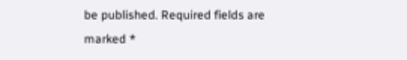be published. Required fields are marked *